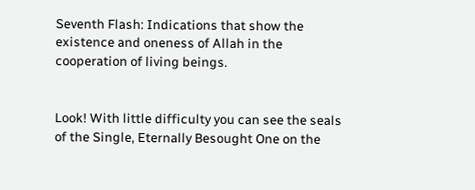Seventh Flash: Indications that show the existence and oneness of Allah in the cooperation of living beings.


Look! With little difficulty you can see the seals of the Single, Eternally Besought One on the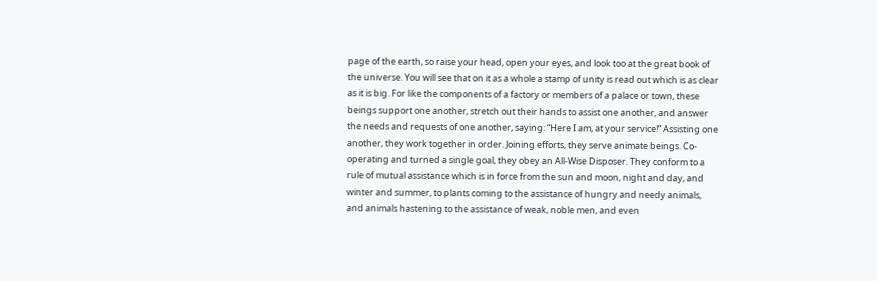page of the earth, so raise your head, open your eyes, and look too at the great book of the universe. You will see that on it as a whole a stamp of unity is read out which is as clear as it is big. For like the components of a factory or members of a palace or town, these beings support one another, stretch out their hands to assist one another, and answer the needs and requests of one another, saying: “Here I am, at your service!” Assisting one another, they work together in order. Joining efforts, they serve animate beings. Co-operating and turned a single goal, they obey an All-Wise Disposer. They conform to a rule of mutual assistance which is in force from the sun and moon, night and day, and winter and summer, to plants coming to the assistance of hungry and needy animals, and animals hastening to the assistance of weak, noble men, and even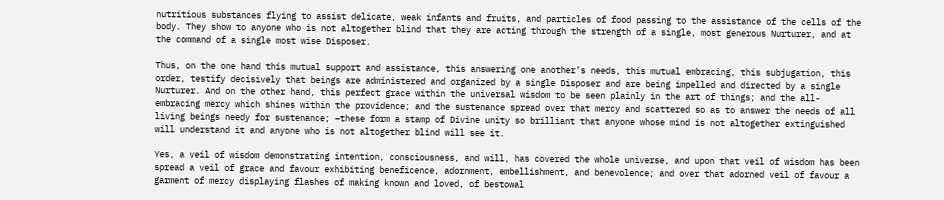nutritious substances flying to assist delicate, weak infants and fruits, and particles of food passing to the assistance of the cells of the body. They show to anyone who is not altogether blind that they are acting through the strength of a single, most generous Nurturer, and at the command of a single most wise Disposer.

Thus, on the one hand this mutual support and assistance, this answering one another’s needs, this mutual embracing, this subjugation, this order, testify decisively that beings are administered and organized by a single Disposer and are being impelled and directed by a single Nurturer. And on the other hand, this perfect grace within the universal wisdom to be seen plainly in the art of things; and the all-embracing mercy which shines within the providence; and the sustenance spread over that mercy and scattered so as to answer the needs of all living beings needy for sustenance; –these form a stamp of Divine unity so brilliant that anyone whose mind is not altogether extinguished will understand it and anyone who is not altogether blind will see it.

Yes, a veil of wisdom demonstrating intention, consciousness, and will, has covered the whole universe, and upon that veil of wisdom has been spread a veil of grace and favour exhibiting beneficence, adornment, embellishment, and benevolence; and over that adorned veil of favour a garment of mercy displaying flashes of making known and loved, of bestowal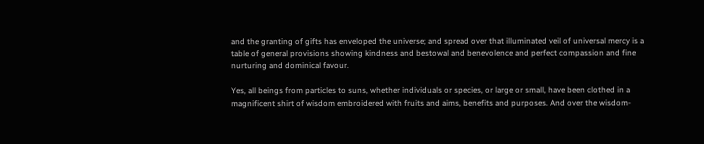and the granting of gifts has enveloped the universe; and spread over that illuminated veil of universal mercy is a table of general provisions showing kindness and bestowal and benevolence and perfect compassion and fine nurturing and dominical favour.

Yes, all beings from particles to suns, whether individuals or species, or large or small, have been clothed in a magnificent shirt of wisdom embroidered with fruits and aims, benefits and purposes. And over the wisdom-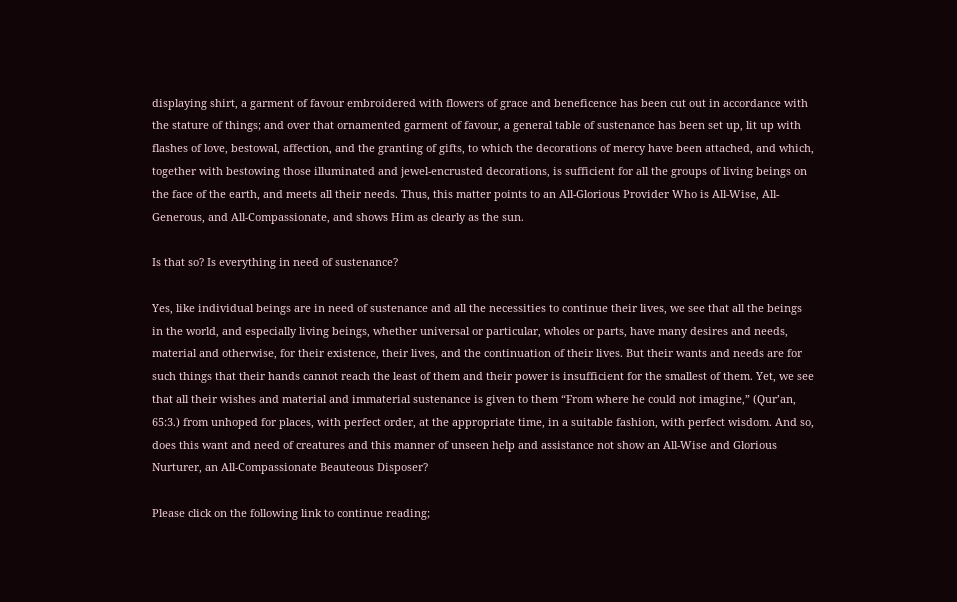displaying shirt, a garment of favour embroidered with flowers of grace and beneficence has been cut out in accordance with the stature of things; and over that ornamented garment of favour, a general table of sustenance has been set up, lit up with flashes of love, bestowal, affection, and the granting of gifts, to which the decorations of mercy have been attached, and which, together with bestowing those illuminated and jewel-encrusted decorations, is sufficient for all the groups of living beings on the face of the earth, and meets all their needs. Thus, this matter points to an All-Glorious Provider Who is All-Wise, All-Generous, and All-Compassionate, and shows Him as clearly as the sun.

Is that so? Is everything in need of sustenance?

Yes, like individual beings are in need of sustenance and all the necessities to continue their lives, we see that all the beings in the world, and especially living beings, whether universal or particular, wholes or parts, have many desires and needs, material and otherwise, for their existence, their lives, and the continuation of their lives. But their wants and needs are for such things that their hands cannot reach the least of them and their power is insufficient for the smallest of them. Yet, we see that all their wishes and material and immaterial sustenance is given to them “From where he could not imagine,” (Qur’an, 65:3.) from unhoped for places, with perfect order, at the appropriate time, in a suitable fashion, with perfect wisdom. And so, does this want and need of creatures and this manner of unseen help and assistance not show an All-Wise and Glorious Nurturer, an All-Compassionate Beauteous Disposer?

Please click on the following link to continue reading;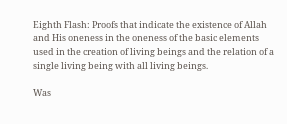Eighth Flash: Proofs that indicate the existence of Allah and His oneness in the oneness of the basic elements used in the creation of living beings and the relation of a single living being with all living beings.

Was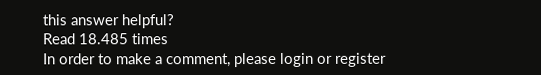this answer helpful?
Read 18.485 times
In order to make a comment, please login or register